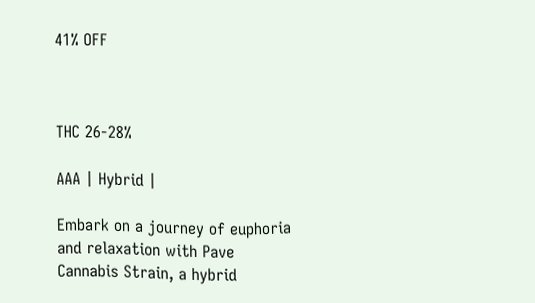41% OFF



THC 26-28%

AAA | Hybrid |

Embark on a journey of euphoria and relaxation with Pave Cannabis Strain, a hybrid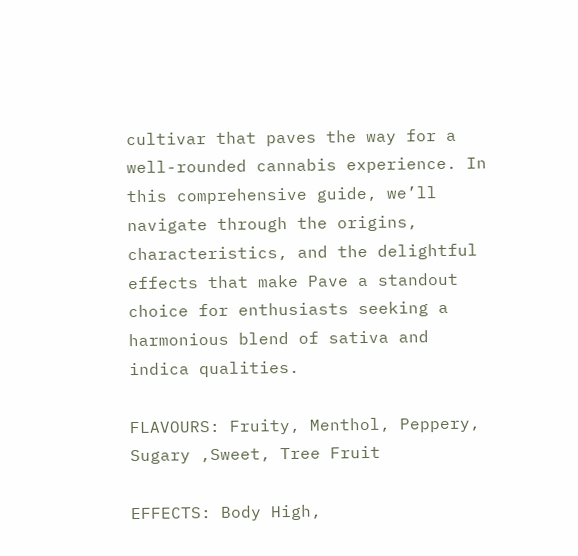cultivar that paves the way for a well-rounded cannabis experience. In this comprehensive guide, we’ll navigate through the origins, characteristics, and the delightful effects that make Pave a standout choice for enthusiasts seeking a harmonious blend of sativa and indica qualities.

FLAVOURS: Fruity, Menthol, Peppery, Sugary ,Sweet, Tree Fruit

EFFECTS: Body High,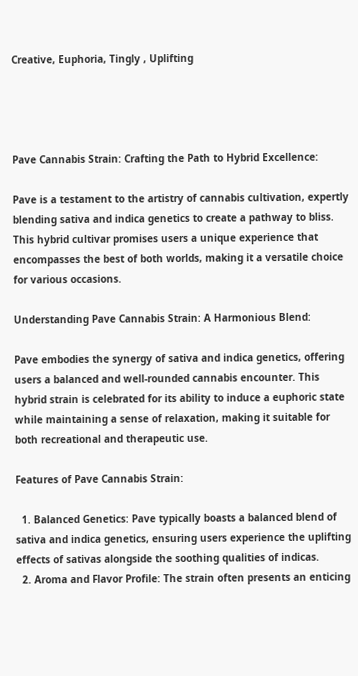Creative, Euphoria, Tingly , Uplifting




Pave Cannabis Strain: Crafting the Path to Hybrid Excellence:

Pave is a testament to the artistry of cannabis cultivation, expertly blending sativa and indica genetics to create a pathway to bliss. This hybrid cultivar promises users a unique experience that encompasses the best of both worlds, making it a versatile choice for various occasions.

Understanding Pave Cannabis Strain: A Harmonious Blend:

Pave embodies the synergy of sativa and indica genetics, offering users a balanced and well-rounded cannabis encounter. This hybrid strain is celebrated for its ability to induce a euphoric state while maintaining a sense of relaxation, making it suitable for both recreational and therapeutic use.

Features of Pave Cannabis Strain:

  1. Balanced Genetics: Pave typically boasts a balanced blend of sativa and indica genetics, ensuring users experience the uplifting effects of sativas alongside the soothing qualities of indicas.
  2. Aroma and Flavor Profile: The strain often presents an enticing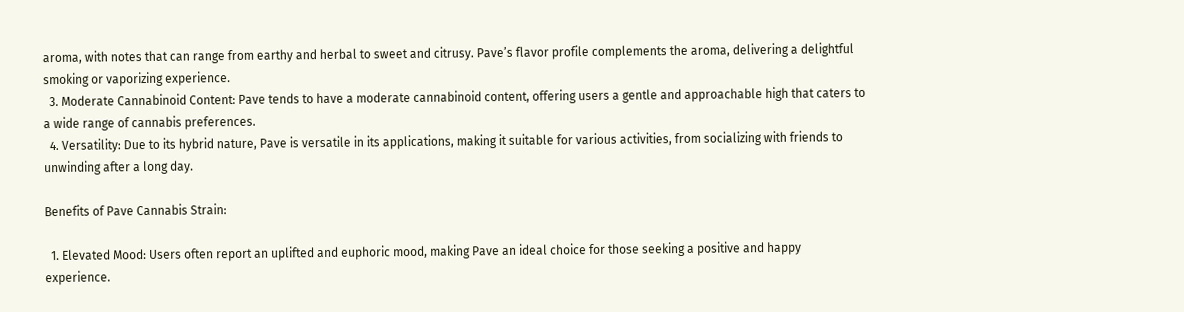aroma, with notes that can range from earthy and herbal to sweet and citrusy. Pave’s flavor profile complements the aroma, delivering a delightful smoking or vaporizing experience.
  3. Moderate Cannabinoid Content: Pave tends to have a moderate cannabinoid content, offering users a gentle and approachable high that caters to a wide range of cannabis preferences.
  4. Versatility: Due to its hybrid nature, Pave is versatile in its applications, making it suitable for various activities, from socializing with friends to unwinding after a long day.

Benefits of Pave Cannabis Strain:

  1. Elevated Mood: Users often report an uplifted and euphoric mood, making Pave an ideal choice for those seeking a positive and happy experience.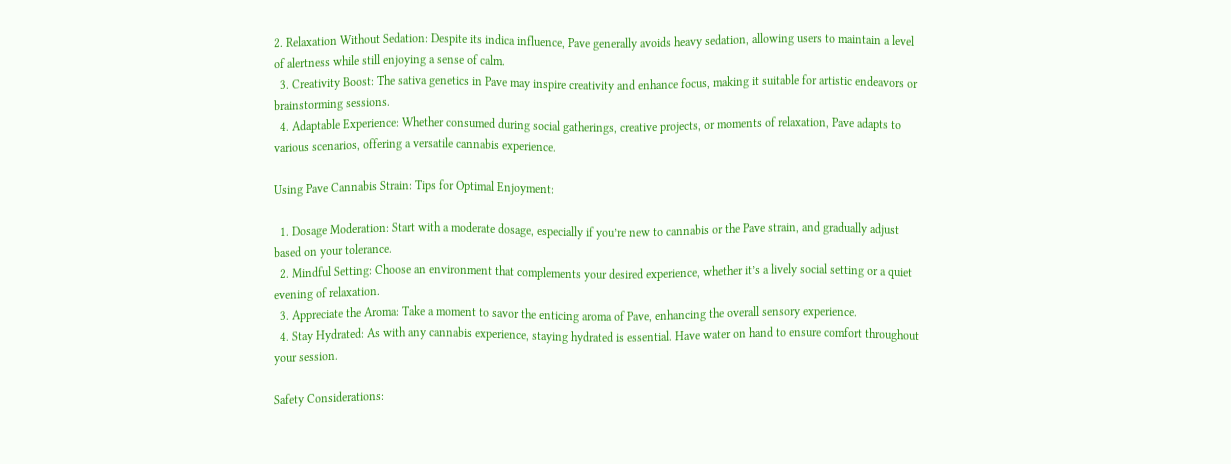2. Relaxation Without Sedation: Despite its indica influence, Pave generally avoids heavy sedation, allowing users to maintain a level of alertness while still enjoying a sense of calm.
  3. Creativity Boost: The sativa genetics in Pave may inspire creativity and enhance focus, making it suitable for artistic endeavors or brainstorming sessions.
  4. Adaptable Experience: Whether consumed during social gatherings, creative projects, or moments of relaxation, Pave adapts to various scenarios, offering a versatile cannabis experience.

Using Pave Cannabis Strain: Tips for Optimal Enjoyment:

  1. Dosage Moderation: Start with a moderate dosage, especially if you’re new to cannabis or the Pave strain, and gradually adjust based on your tolerance.
  2. Mindful Setting: Choose an environment that complements your desired experience, whether it’s a lively social setting or a quiet evening of relaxation.
  3. Appreciate the Aroma: Take a moment to savor the enticing aroma of Pave, enhancing the overall sensory experience.
  4. Stay Hydrated: As with any cannabis experience, staying hydrated is essential. Have water on hand to ensure comfort throughout your session.

Safety Considerations: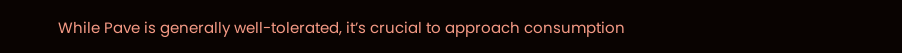While Pave is generally well-tolerated, it’s crucial to approach consumption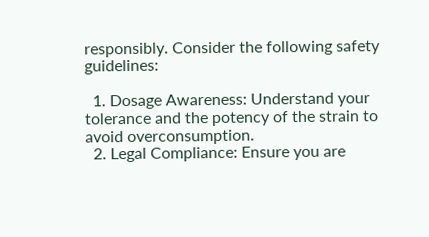responsibly. Consider the following safety guidelines:

  1. Dosage Awareness: Understand your tolerance and the potency of the strain to avoid overconsumption.
  2. Legal Compliance: Ensure you are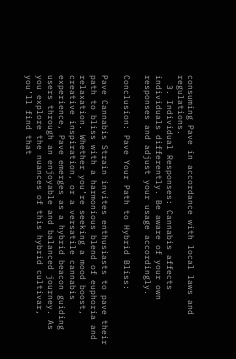consuming Pave in accordance with local laws and regulations.
  3. Individual Responses: Cannabis affects individuals differently. Be aware of your own responses and adjust your usage accordingly.

Conclusion: Pave Your Path to Hybrid Bliss:

Pave Cannabis Strain invites enthusiasts to pave their path to bliss with a harmonious blend of euphoria and relaxation. Whether you’re seeking a mood boost, creative inspiration, or a versatile cannabis experience, Pave emerges as a hybrid beacon guiding users through an enjoyable and balanced journey. As you explore the nuances of this hybrid cultivar, you’ll find that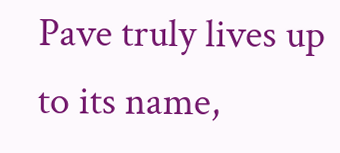Pave truly lives up to its name,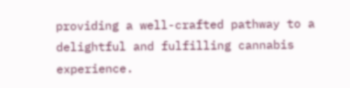providing a well-crafted pathway to a delightful and fulfilling cannabis experience.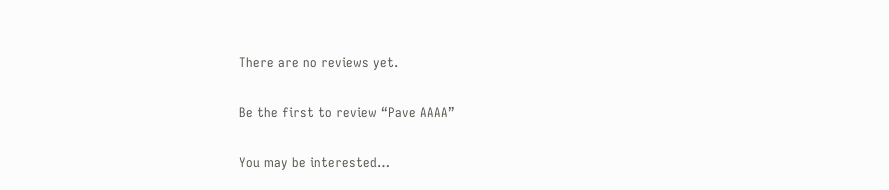There are no reviews yet.

Be the first to review “Pave AAAA”

You may be interested…